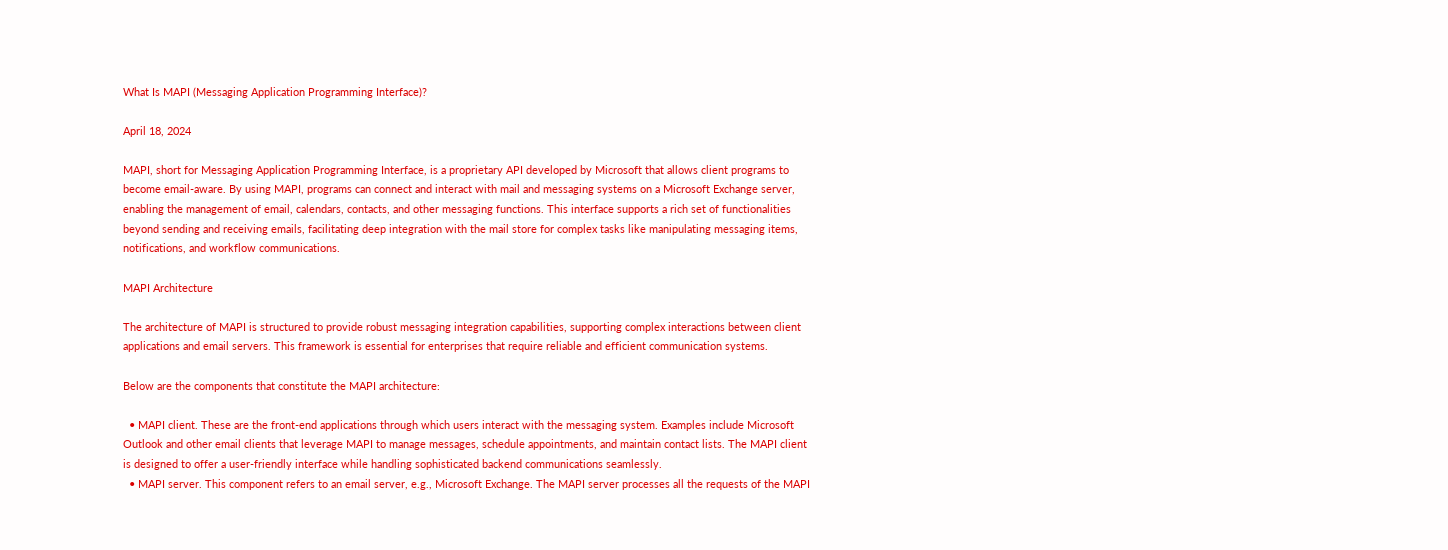What Is MAPI (Messaging Application Programming Interface)?

April 18, 2024

MAPI, short for Messaging Application Programming Interface, is a proprietary API developed by Microsoft that allows client programs to become email-aware. By using MAPI, programs can connect and interact with mail and messaging systems on a Microsoft Exchange server, enabling the management of email, calendars, contacts, and other messaging functions. This interface supports a rich set of functionalities beyond sending and receiving emails, facilitating deep integration with the mail store for complex tasks like manipulating messaging items, notifications, and workflow communications.

MAPI Architecture

The architecture of MAPI is structured to provide robust messaging integration capabilities, supporting complex interactions between client applications and email servers. This framework is essential for enterprises that require reliable and efficient communication systems.

Below are the components that constitute the MAPI architecture:

  • MAPI client. These are the front-end applications through which users interact with the messaging system. Examples include Microsoft Outlook and other email clients that leverage MAPI to manage messages, schedule appointments, and maintain contact lists. The MAPI client is designed to offer a user-friendly interface while handling sophisticated backend communications seamlessly.
  • MAPI server. This component refers to an email server, e.g., Microsoft Exchange. The MAPI server processes all the requests of the MAPI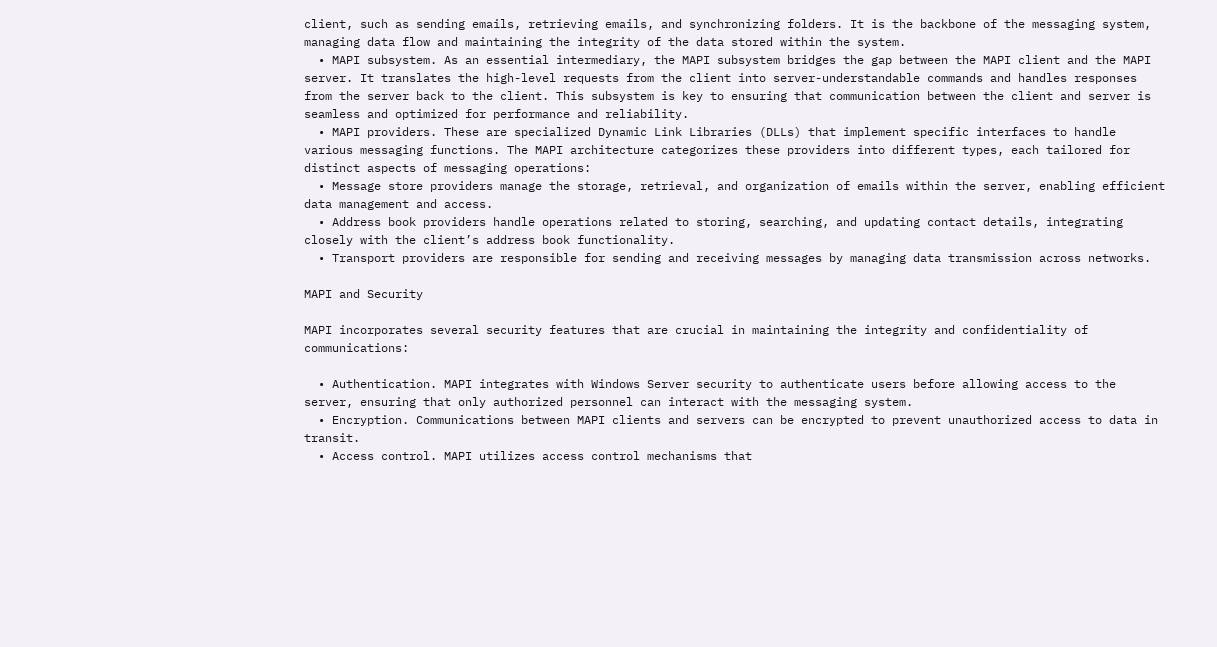client, such as sending emails, retrieving emails, and synchronizing folders. It is the backbone of the messaging system, managing data flow and maintaining the integrity of the data stored within the system.
  • MAPI subsystem. As an essential intermediary, the MAPI subsystem bridges the gap between the MAPI client and the MAPI server. It translates the high-level requests from the client into server-understandable commands and handles responses from the server back to the client. This subsystem is key to ensuring that communication between the client and server is seamless and optimized for performance and reliability.
  • MAPI providers. These are specialized Dynamic Link Libraries (DLLs) that implement specific interfaces to handle various messaging functions. The MAPI architecture categorizes these providers into different types, each tailored for distinct aspects of messaging operations:
  • Message store providers manage the storage, retrieval, and organization of emails within the server, enabling efficient data management and access.
  • Address book providers handle operations related to storing, searching, and updating contact details, integrating closely with the client’s address book functionality.
  • Transport providers are responsible for sending and receiving messages by managing data transmission across networks.

MAPI and Security

MAPI incorporates several security features that are crucial in maintaining the integrity and confidentiality of communications:

  • Authentication. MAPI integrates with Windows Server security to authenticate users before allowing access to the server, ensuring that only authorized personnel can interact with the messaging system.
  • Encryption. Communications between MAPI clients and servers can be encrypted to prevent unauthorized access to data in transit.
  • Access control. MAPI utilizes access control mechanisms that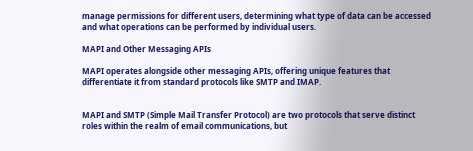manage permissions for different users, determining what type of data can be accessed and what operations can be performed by individual users.

MAPI and Other Messaging APIs

MAPI operates alongside other messaging APIs, offering unique features that differentiate it from standard protocols like SMTP and IMAP.


MAPI and SMTP (Simple Mail Transfer Protocol) are two protocols that serve distinct roles within the realm of email communications, but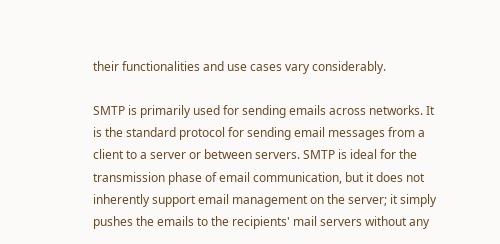their functionalities and use cases vary considerably.

SMTP is primarily used for sending emails across networks. It is the standard protocol for sending email messages from a client to a server or between servers. SMTP is ideal for the transmission phase of email communication, but it does not inherently support email management on the server; it simply pushes the emails to the recipients' mail servers without any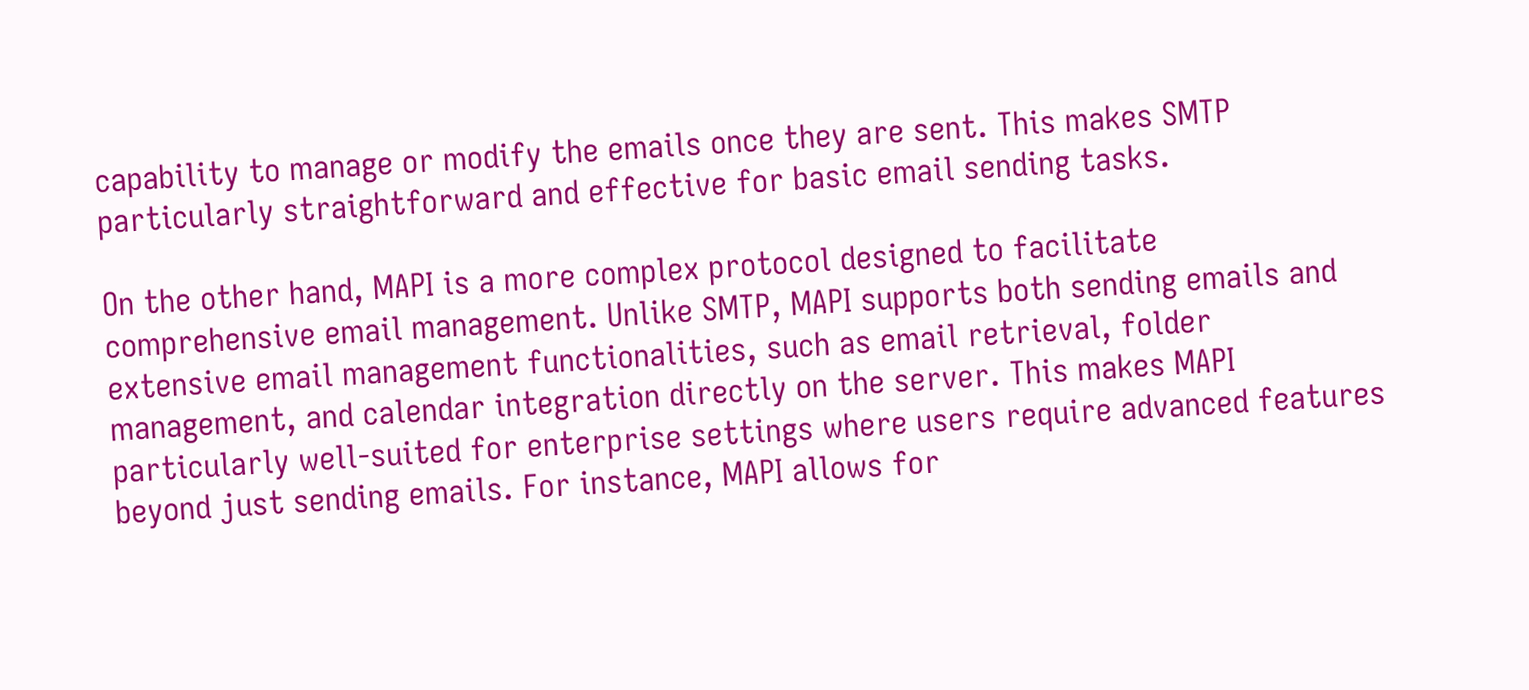capability to manage or modify the emails once they are sent. This makes SMTP particularly straightforward and effective for basic email sending tasks.

On the other hand, MAPI is a more complex protocol designed to facilitate comprehensive email management. Unlike SMTP, MAPI supports both sending emails and extensive email management functionalities, such as email retrieval, folder management, and calendar integration directly on the server. This makes MAPI particularly well-suited for enterprise settings where users require advanced features beyond just sending emails. For instance, MAPI allows for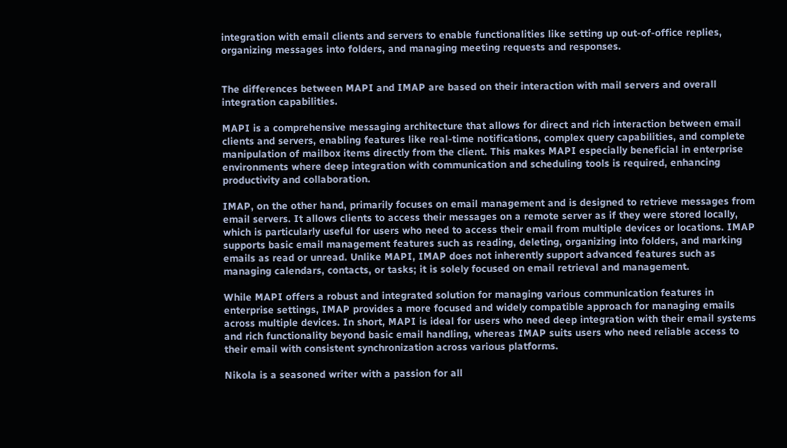integration with email clients and servers to enable functionalities like setting up out-of-office replies, organizing messages into folders, and managing meeting requests and responses.


The differences between MAPI and IMAP are based on their interaction with mail servers and overall integration capabilities.

MAPI is a comprehensive messaging architecture that allows for direct and rich interaction between email clients and servers, enabling features like real-time notifications, complex query capabilities, and complete manipulation of mailbox items directly from the client. This makes MAPI especially beneficial in enterprise environments where deep integration with communication and scheduling tools is required, enhancing productivity and collaboration.

IMAP, on the other hand, primarily focuses on email management and is designed to retrieve messages from email servers. It allows clients to access their messages on a remote server as if they were stored locally, which is particularly useful for users who need to access their email from multiple devices or locations. IMAP supports basic email management features such as reading, deleting, organizing into folders, and marking emails as read or unread. Unlike MAPI, IMAP does not inherently support advanced features such as managing calendars, contacts, or tasks; it is solely focused on email retrieval and management.

While MAPI offers a robust and integrated solution for managing various communication features in enterprise settings, IMAP provides a more focused and widely compatible approach for managing emails across multiple devices. In short, MAPI is ideal for users who need deep integration with their email systems and rich functionality beyond basic email handling, whereas IMAP suits users who need reliable access to their email with consistent synchronization across various platforms.

Nikola is a seasoned writer with a passion for all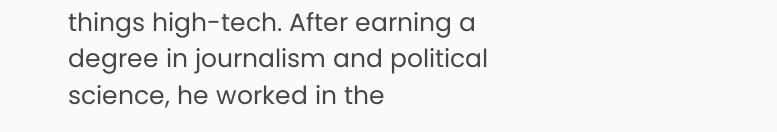things high-tech. After earning a degree in journalism and political science, he worked in the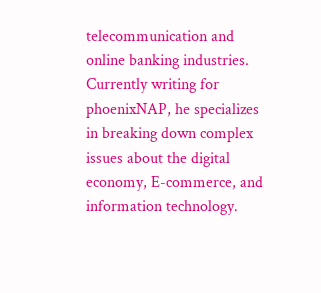telecommunication and online banking industries. Currently writing for phoenixNAP, he specializes in breaking down complex issues about the digital economy, E-commerce, and information technology.